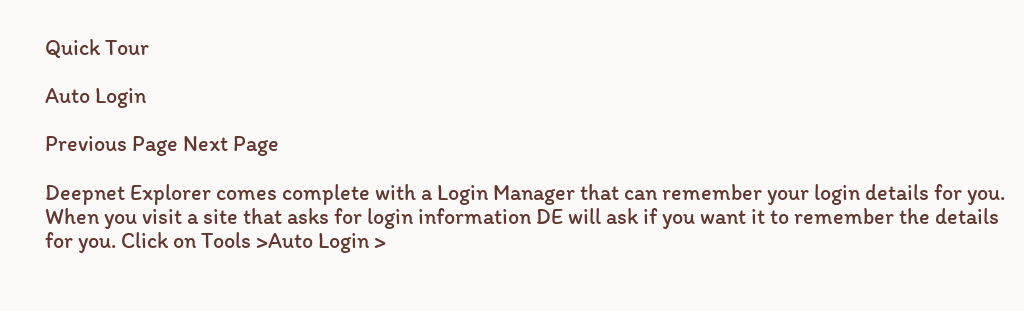Quick Tour

Auto Login

Previous Page Next Page

Deepnet Explorer comes complete with a Login Manager that can remember your login details for you. When you visit a site that asks for login information DE will ask if you want it to remember the details for you. Click on Tools >Auto Login >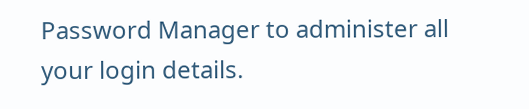Password Manager to administer all your login details.